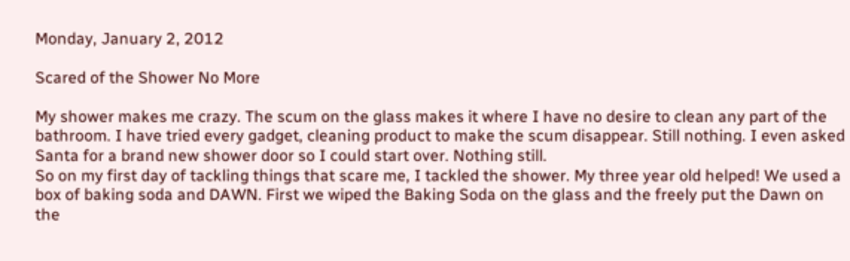Monday, January 2, 2012

Scared of the Shower No More

My shower makes me crazy. The scum on the glass makes it where I have no desire to clean any part of the bathroom. I have tried every gadget, cleaning product to make the scum disappear. Still nothing. I even asked Santa for a brand new shower door so I could start over. Nothing still.
So on my first day of tackling things that scare me, I tackled the shower. My three year old helped! We used a box of baking soda and DAWN. First we wiped the Baking Soda on the glass and the freely put the Dawn on the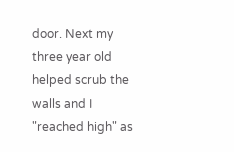door. Next my three year old helped scrub the walls and I "reached high" as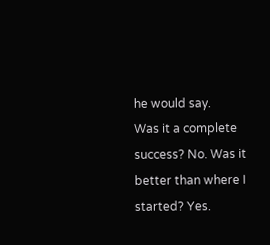he would say.
Was it a complete success? No. Was it better than where I started? Yes.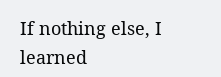If nothing else, I learned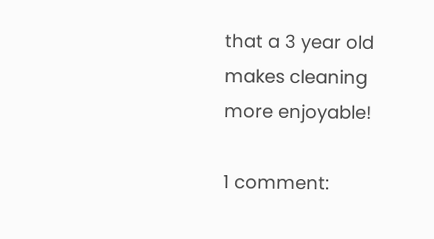that a 3 year old makes cleaning more enjoyable!

1 comment: